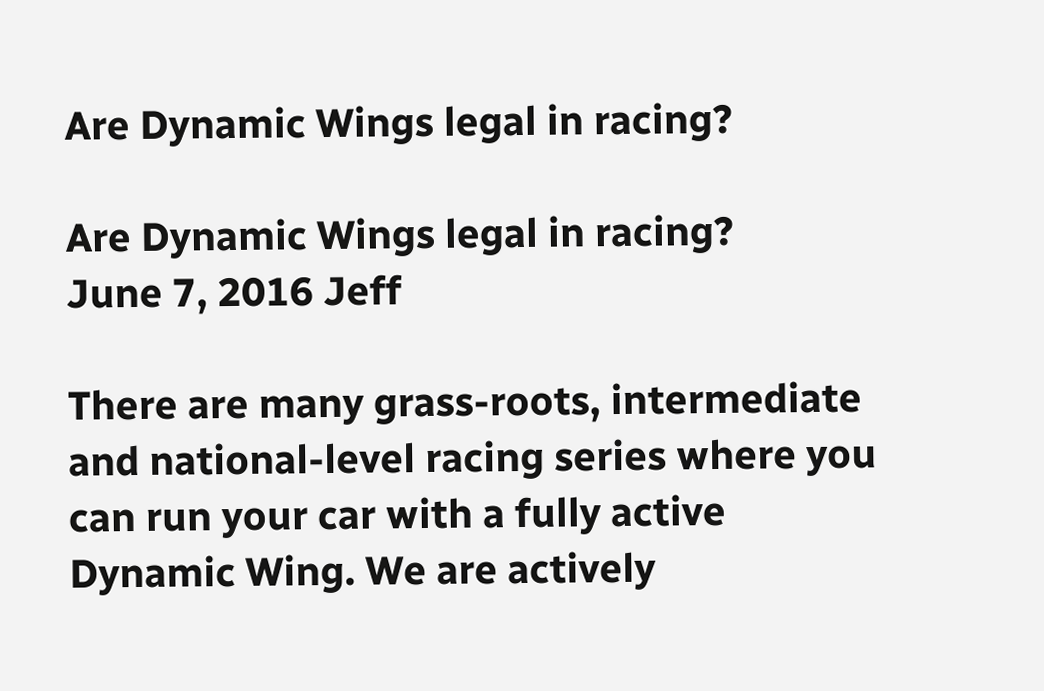Are Dynamic Wings legal in racing?

Are Dynamic Wings legal in racing?
June 7, 2016 Jeff

There are many grass-roots, intermediate and national-level racing series where you can run your car with a fully active Dynamic Wing. We are actively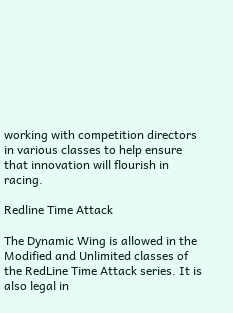working with competition directors in various classes to help ensure that innovation will flourish in racing.

Redline Time Attack

The Dynamic Wing is allowed in the Modified and Unlimited classes of the RedLine Time Attack series. It is also legal in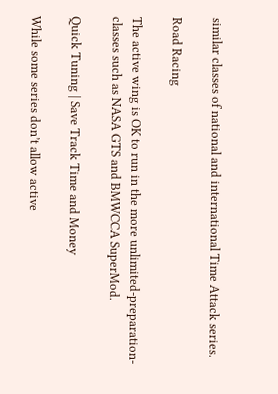similar classes of national and international Time Attack series.

Road Racing

The active wing is OK to run in the more unlimited-preparation- classes such as NASA GTS and BMWCCA SuperMod.

Quick Tuning | Save Track Time and Money

While some series don’t allow active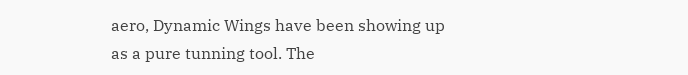aero, Dynamic Wings have been showing up as a pure tunning tool. The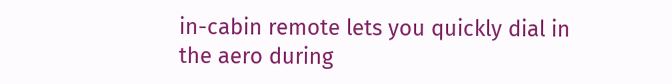in-cabin remote lets you quickly dial in the aero during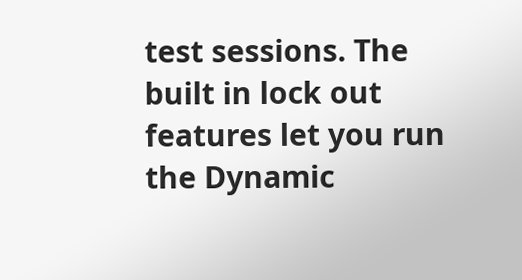test sessions. The built in lock out features let you run the Dynamic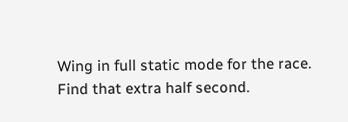Wing in full static mode for the race. Find that extra half second.